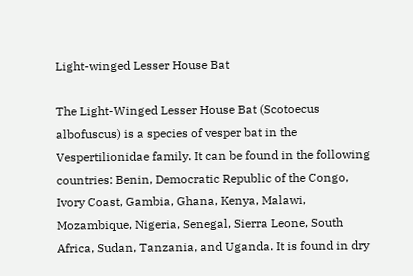Light-winged Lesser House Bat

The Light-Winged Lesser House Bat (Scotoecus albofuscus) is a species of vesper bat in the Vespertilionidae family. It can be found in the following countries: Benin, Democratic Republic of the Congo, Ivory Coast, Gambia, Ghana, Kenya, Malawi, Mozambique, Nigeria, Senegal, Sierra Leone, South Africa, Sudan, Tanzania, and Uganda. It is found in dry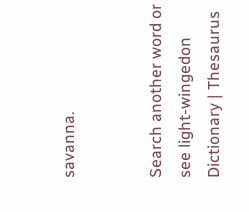savanna.


Search another word or see light-wingedon Dictionary | Thesaurus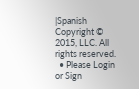|Spanish
Copyright © 2015, LLC. All rights reserved.
  • Please Login or Sign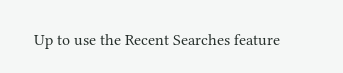Up to use the Recent Searches feature